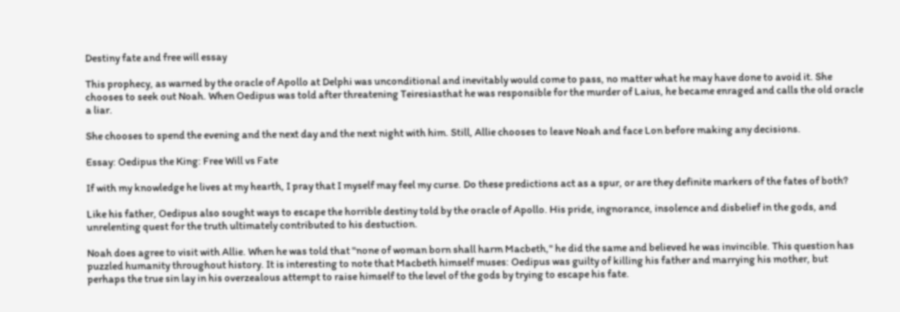Destiny fate and free will essay

This prophecy, as warned by the oracle of Apollo at Delphi was unconditional and inevitably would come to pass, no matter what he may have done to avoid it. She chooses to seek out Noah. When Oedipus was told after threatening Teiresiasthat he was responsible for the murder of Laius, he became enraged and calls the old oracle a liar.

She chooses to spend the evening and the next day and the next night with him. Still, Allie chooses to leave Noah and face Lon before making any decisions.

Essay: Oedipus the King: Free Will vs Fate

If with my knowledge he lives at my hearth, I pray that I myself may feel my curse. Do these predictions act as a spur, or are they definite markers of the fates of both?

Like his father, Oedipus also sought ways to escape the horrible destiny told by the oracle of Apollo. His pride, ingnorance, insolence and disbelief in the gods, and unrelenting quest for the truth ultimately contributed to his destuction.

Noah does agree to visit with Allie. When he was told that "none of woman born shall harm Macbeth," he did the same and believed he was invincible. This question has puzzled humanity throughout history. It is interesting to note that Macbeth himself muses: Oedipus was guilty of killing his father and marrying his mother, but perhaps the true sin lay in his overzealous attempt to raise himself to the level of the gods by trying to escape his fate.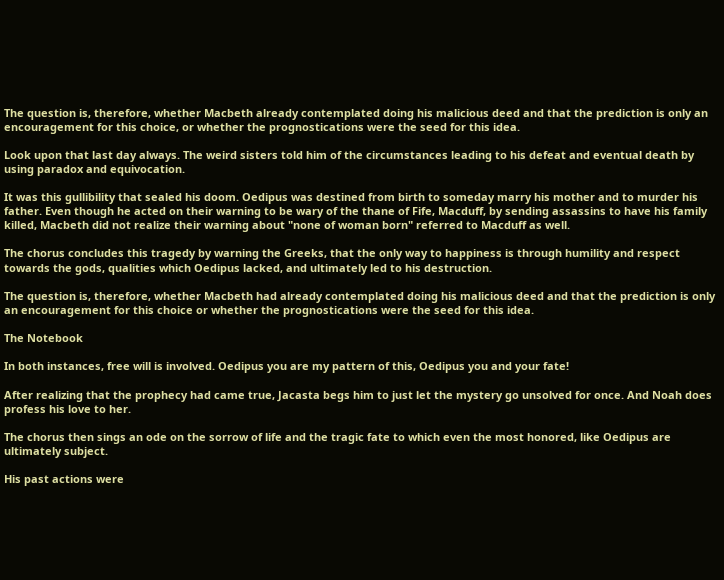The question is, therefore, whether Macbeth already contemplated doing his malicious deed and that the prediction is only an encouragement for this choice, or whether the prognostications were the seed for this idea.

Look upon that last day always. The weird sisters told him of the circumstances leading to his defeat and eventual death by using paradox and equivocation.

It was this gullibility that sealed his doom. Oedipus was destined from birth to someday marry his mother and to murder his father. Even though he acted on their warning to be wary of the thane of Fife, Macduff, by sending assassins to have his family killed, Macbeth did not realize their warning about "none of woman born" referred to Macduff as well.

The chorus concludes this tragedy by warning the Greeks, that the only way to happiness is through humility and respect towards the gods, qualities which Oedipus lacked, and ultimately led to his destruction.

The question is, therefore, whether Macbeth had already contemplated doing his malicious deed and that the prediction is only an encouragement for this choice or whether the prognostications were the seed for this idea.

The Notebook

In both instances, free will is involved. Oedipus you are my pattern of this, Oedipus you and your fate!

After realizing that the prophecy had came true, Jacasta begs him to just let the mystery go unsolved for once. And Noah does profess his love to her.

The chorus then sings an ode on the sorrow of life and the tragic fate to which even the most honored, like Oedipus are ultimately subject.

His past actions were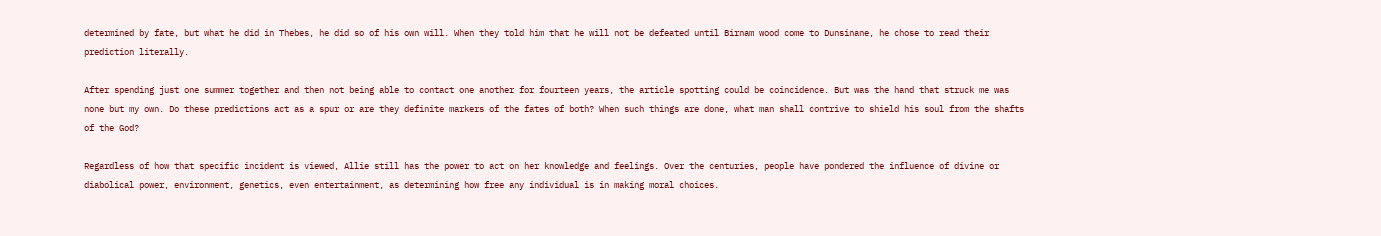determined by fate, but what he did in Thebes, he did so of his own will. When they told him that he will not be defeated until Birnam wood come to Dunsinane, he chose to read their prediction literally.

After spending just one summer together and then not being able to contact one another for fourteen years, the article spotting could be coincidence. But was the hand that struck me was none but my own. Do these predictions act as a spur or are they definite markers of the fates of both? When such things are done, what man shall contrive to shield his soul from the shafts of the God?

Regardless of how that specific incident is viewed, Allie still has the power to act on her knowledge and feelings. Over the centuries, people have pondered the influence of divine or diabolical power, environment, genetics, even entertainment, as determining how free any individual is in making moral choices.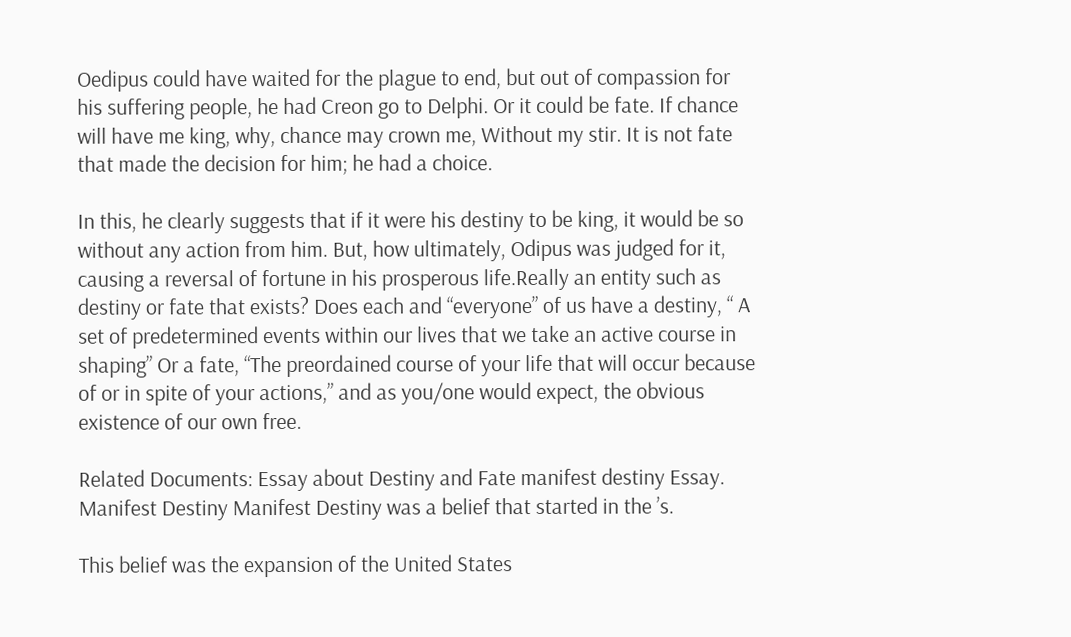Oedipus could have waited for the plague to end, but out of compassion for his suffering people, he had Creon go to Delphi. Or it could be fate. If chance will have me king, why, chance may crown me, Without my stir. It is not fate that made the decision for him; he had a choice.

In this, he clearly suggests that if it were his destiny to be king, it would be so without any action from him. But, how ultimately, Odipus was judged for it, causing a reversal of fortune in his prosperous life.Really an entity such as destiny or fate that exists? Does each and “everyone” of us have a destiny, “ A set of predetermined events within our lives that we take an active course in shaping” Or a fate, “The preordained course of your life that will occur because of or in spite of your actions,” and as you/one would expect, the obvious existence of our own free.

Related Documents: Essay about Destiny and Fate manifest destiny Essay. Manifest Destiny Manifest Destiny was a belief that started in the ’s.

This belief was the expansion of the United States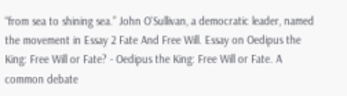“from sea to shining sea.” John O'Sullivan, a democratic leader, named the movement in Essay 2 Fate And Free Will. Essay on Oedipus the King: Free Will or Fate? - Oedipus the King: Free Will or Fate. A common debate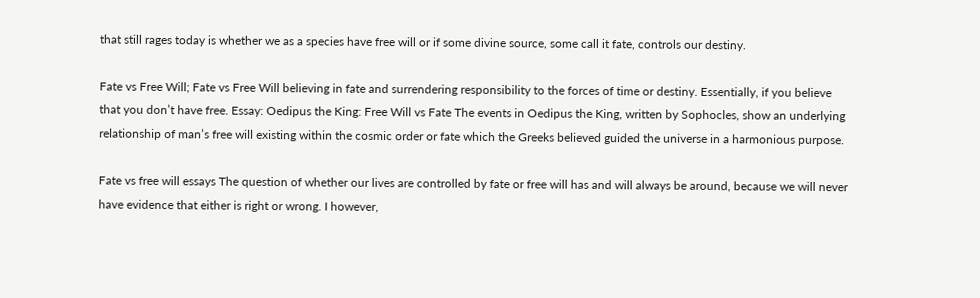that still rages today is whether we as a species have free will or if some divine source, some call it fate, controls our destiny.

Fate vs Free Will; Fate vs Free Will believing in fate and surrendering responsibility to the forces of time or destiny. Essentially, if you believe that you don’t have free. Essay: Oedipus the King: Free Will vs Fate The events in Oedipus the King, written by Sophocles, show an underlying relationship of man’s free will existing within the cosmic order or fate which the Greeks believed guided the universe in a harmonious purpose.

Fate vs free will essays The question of whether our lives are controlled by fate or free will has and will always be around, because we will never have evidence that either is right or wrong. I however,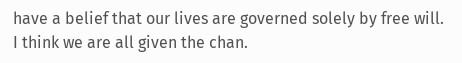have a belief that our lives are governed solely by free will. I think we are all given the chan.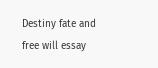Destiny fate and free will essay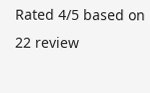Rated 4/5 based on 22 review